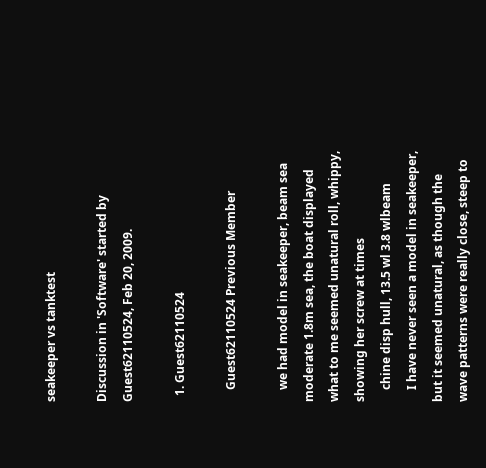seakeeper vs tanktest

Discussion in 'Software' started by Guest62110524, Feb 20, 2009.

  1. Guest62110524

    Guest62110524 Previous Member

    we had model in seakeeper, beam sea moderate 1.8m sea, the boat displayed what to me seemed unatural roll, whippy, showing her screw at times
    chine disp hull, 13.5 wl 3.8 wlbeam
    I have never seen a model in seakeeper, but it seemed unatural, as though the wave patterns were really close, steep to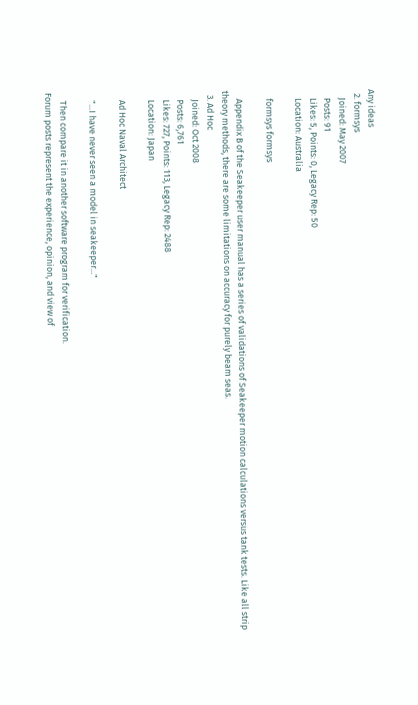Any ideas
  2. formsys
    Joined: May 2007
    Posts: 91
    Likes: 5, Points: 0, Legacy Rep: 50
    Location: Australia

    formsys formsys

    Appendix B of the Seakeeper user manual has a series of validations of Seakeeper motion calculations versus tank tests. Like all strip theory methods, there are some limitations on accuracy for purely beam seas.
  3. Ad Hoc
    Joined: Oct 2008
    Posts: 6,761
    Likes: 727, Points: 113, Legacy Rep: 2488
    Location: Japan

    Ad Hoc Naval Architect

    "...I have never seen a model in seakeeper..."

    Then compare it in another software program for verification.
Forum posts represent the experience, opinion, and view of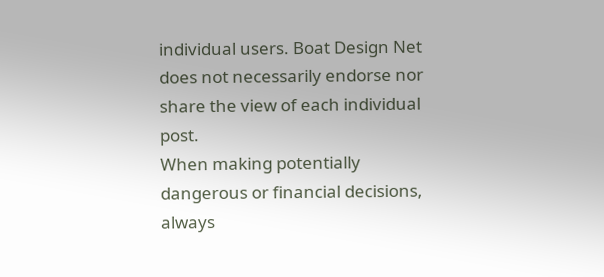individual users. Boat Design Net does not necessarily endorse nor share the view of each individual post.
When making potentially dangerous or financial decisions, always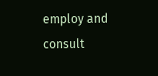employ and consult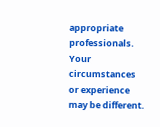appropriate professionals. Your circumstances or experience may be different.